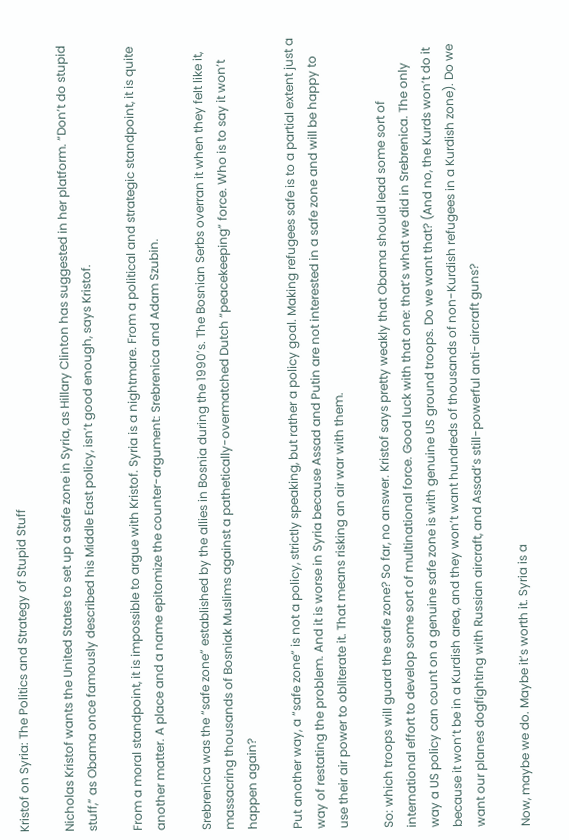Kristof on Syria: The Politics and Strategy of Stupid Stuff

Nicholas Kristof wants the United States to set up a safe zone in Syria, as Hillary Clinton has suggested in her platform. “Don’t do stupid stuff,” as Obama once famously described his Middle East policy, isn’t good enough, says Kristof.

From a moral standpoint, it is impossible to argue with Kristof. Syria is a nightmare. From a political and strategic standpoint, it is quite another matter. A place and a name epitomize the counter-argument: Srebrenica and Adam Szubin.

Srebrenica was the “safe zone” established by the allies in Bosnia during the 1990’s. The Bosnian Serbs overran it when they felt like it, massacring thousands of Bosniak Muslims against a pathetically-overmatched Dutch “peacekeeping” force. Who is to say it won’t happen again?

Put another way, a “safe zone” is not a policy, strictly speaking, but rather a policy goal. Making refugees safe is to a partial extent just a way of restating the problem. And it is worse in Syria because Assad and Putin are not interested in a safe zone and will be happy to use their air power to obliterate it. That means risking an air war with them.

So: which troops will guard the safe zone? So far, no answer. Kristof says pretty weakly that Obama should lead some sort of international effort to develop some sort of multinational force. Good luck with that one: that’s what we did in Srebrenica. The only way a US policy can count on a genuine safe zone is with genuine US ground troops. Do we want that? (And no, the Kurds won’t do it because it won’t be in a Kurdish area, and they won’t want hundreds of thousands of non-Kurdish refugees in a Kurdish zone). Do we want our planes dogfighting with Russian aircraft, and Assad’s still-powerful anti-aircraft guns?

Now, maybe we do. Maybe it’s worth it. Syria is a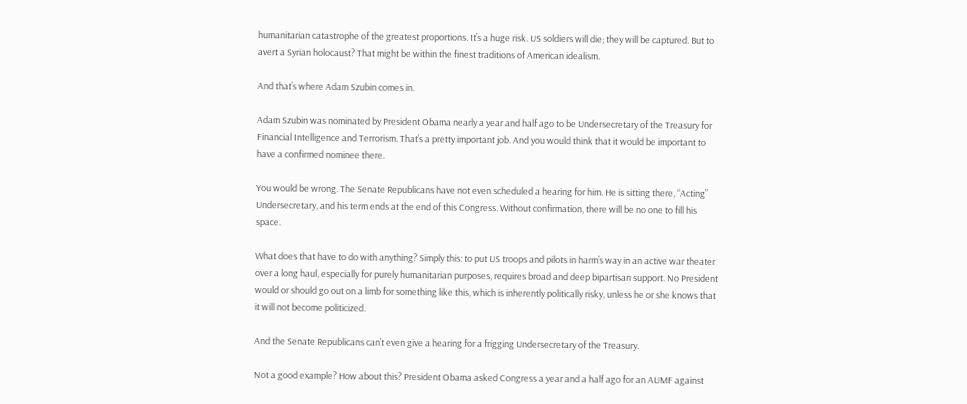humanitarian catastrophe of the greatest proportions. It’s a huge risk. US soldiers will die; they will be captured. But to avert a Syrian holocaust? That might be within the finest traditions of American idealism.

And that’s where Adam Szubin comes in.

Adam Szubin was nominated by President Obama nearly a year and half ago to be Undersecretary of the Treasury for Financial Intelligence and Terrorism. That’s a pretty important job. And you would think that it would be important to have a confirmed nominee there.

You would be wrong. The Senate Republicans have not even scheduled a hearing for him. He is sitting there, “Acting” Undersecretary, and his term ends at the end of this Congress. Without confirmation, there will be no one to fill his space.

What does that have to do with anything? Simply this: to put US troops and pilots in harm’s way in an active war theater over a long haul, especially for purely humanitarian purposes, requires broad and deep bipartisan support. No President would or should go out on a limb for something like this, which is inherently politically risky, unless he or she knows that it will not become politicized.

And the Senate Republicans can’t even give a hearing for a frigging Undersecretary of the Treasury.

Not a good example? How about this? President Obama asked Congress a year and a half ago for an AUMF against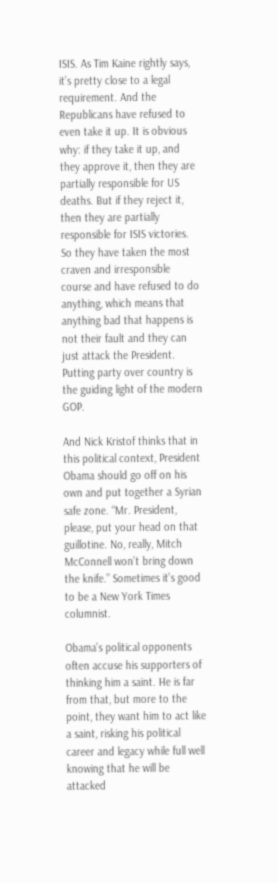ISIS. As Tim Kaine rightly says, it’s pretty close to a legal requirement. And the Republicans have refused to even take it up. It is obvious why: if they take it up, and they approve it, then they are partially responsible for US deaths. But if they reject it, then they are partially responsible for ISIS victories. So they have taken the most craven and irresponsible course and have refused to do anything, which means that anything bad that happens is not their fault and they can just attack the President. Putting party over country is the guiding light of the modern GOP.

And Nick Kristof thinks that in this political context, President Obama should go off on his own and put together a Syrian safe zone. “Mr. President, please, put your head on that guillotine. No, really, Mitch McConnell won’t bring down the knife.” Sometimes it’s good to be a New York Times columnist.

Obama’s political opponents often accuse his supporters of thinking him a saint. He is far from that, but more to the point, they want him to act like a saint, risking his political career and legacy while full well knowing that he will be attacked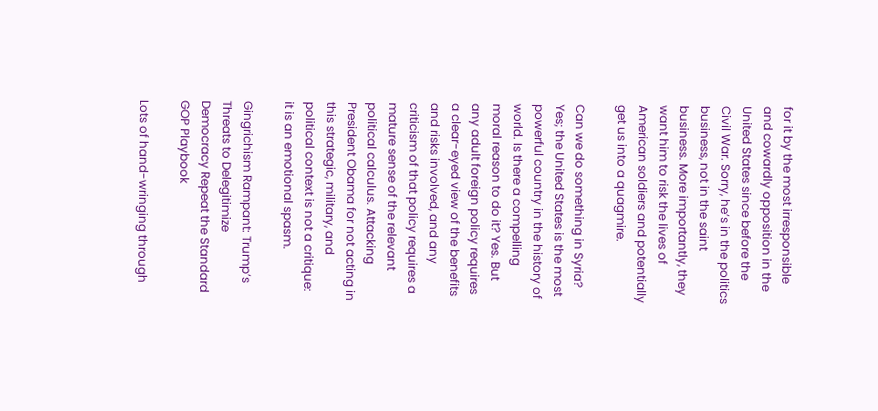for it by the most irresponsible and cowardly opposition in the United States since before the Civil War. Sorry, he’s in the politics business, not in the saint business. More importantly, they want him to risk the lives of American soldiers and potentially get us into a quagmire.

Can we do something in Syria? Yes; the United States is the most powerful country in the history of world. Is there a compelling moral reason to do it? Yes. But any adult foreign policy requires a clear-eyed view of the benefits and risks involved, and any criticism of that policy requires a mature sense of the relevant political calculus. Attacking President Obama for not acting in this strategic, military, and political context is not a critique: it is an emotional spasm.

Gingrichism Rampant: Trump’s Threats to Delegitimize Democracy Repeat the Standard GOP Playbook

Lots of hand-wringing through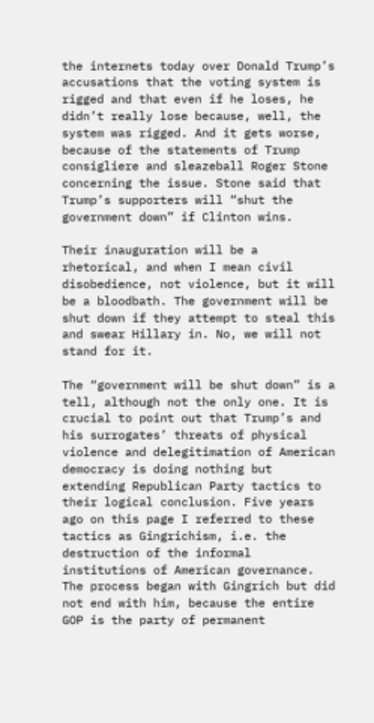the internets today over Donald Trump’s accusations that the voting system is rigged and that even if he loses, he didn’t really lose because, well, the system was rigged. And it gets worse, because of the statements of Trump consigliere and sleazeball Roger Stone concerning the issue. Stone said that Trump’s supporters will “shut the government down” if Clinton wins.

Their inauguration will be a rhetorical, and when I mean civil disobedience, not violence, but it will be a bloodbath. The government will be shut down if they attempt to steal this and swear Hillary in. No, we will not stand for it.

The “government will be shut down” is a tell, although not the only one. It is crucial to point out that Trump’s and his surrogates’ threats of physical violence and delegitimation of American democracy is doing nothing but extending Republican Party tactics to their logical conclusion. Five years ago on this page I referred to these tactics as Gingrichism, i.e. the destruction of the informal institutions of American governance. The process began with Gingrich but did not end with him, because the entire GOP is the party of permanent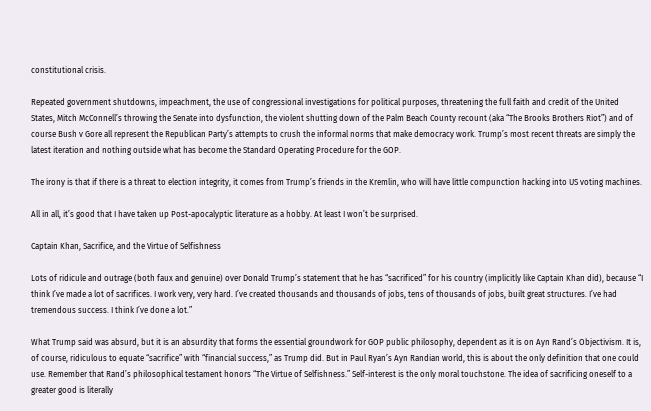constitutional crisis.

Repeated government shutdowns, impeachment, the use of congressional investigations for political purposes, threatening the full faith and credit of the United States, Mitch McConnell’s throwing the Senate into dysfunction, the violent shutting down of the Palm Beach County recount (aka “The Brooks Brothers Riot”) and of course Bush v Gore all represent the Republican Party’s attempts to crush the informal norms that make democracy work. Trump’s most recent threats are simply the latest iteration and nothing outside what has become the Standard Operating Procedure for the GOP.

The irony is that if there is a threat to election integrity, it comes from Trump’s friends in the Kremlin, who will have little compunction hacking into US voting machines.

All in all, it’s good that I have taken up Post-apocalyptic literature as a hobby. At least I won’t be surprised.

Captain Khan, Sacrifice, and the Virtue of Selfishness

Lots of ridicule and outrage (both faux and genuine) over Donald Trump’s statement that he has “sacrificed” for his country (implicitly like Captain Khan did), because “I think I’ve made a lot of sacrifices. I work very, very hard. I’ve created thousands and thousands of jobs, tens of thousands of jobs, built great structures. I’ve had tremendous success. I think I’ve done a lot.”

What Trump said was absurd, but it is an absurdity that forms the essential groundwork for GOP public philosophy, dependent as it is on Ayn Rand’s Objectivism. It is, of course, ridiculous to equate “sacrifice” with “financial success,” as Trump did. But in Paul Ryan’s Ayn Randian world, this is about the only definition that one could use. Remember that Rand’s philosophical testament honors “The Virtue of Selfishness.” Self-interest is the only moral touchstone. The idea of sacrificing oneself to a greater good is literally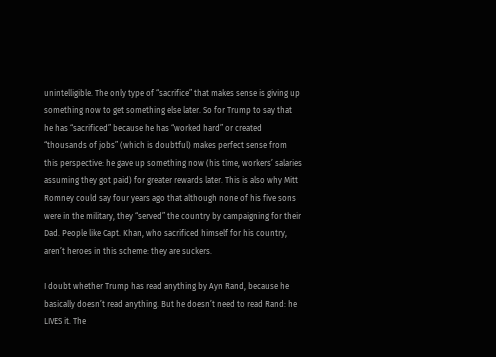unintelligible. The only type of “sacrifice” that makes sense is giving up something now to get something else later. So for Trump to say that he has “sacrificed” because he has “worked hard” or created “thousands of jobs” (which is doubtful) makes perfect sense from this perspective: he gave up something now (his time, workers’ salaries assuming they got paid) for greater rewards later. This is also why Mitt Romney could say four years ago that although none of his five sons were in the military, they “served” the country by campaigning for their Dad. People like Capt. Khan, who sacrificed himself for his country, aren’t heroes in this scheme: they are suckers.

I doubt whether Trump has read anything by Ayn Rand, because he basically doesn’t read anything. But he doesn’t need to read Rand: he LIVES it. The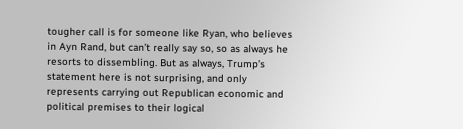tougher call is for someone like Ryan, who believes in Ayn Rand, but can’t really say so, so as always he resorts to dissembling. But as always, Trump’s statement here is not surprising, and only represents carrying out Republican economic and political premises to their logical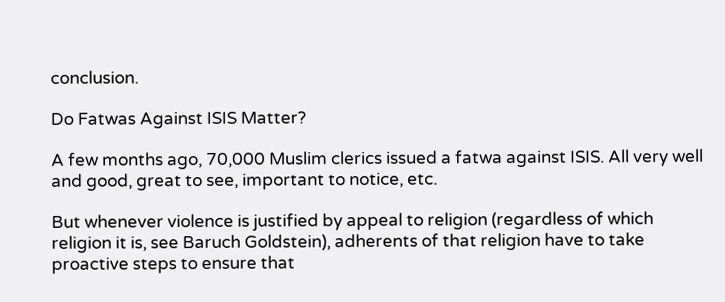conclusion.

Do Fatwas Against ISIS Matter?

A few months ago, 70,000 Muslim clerics issued a fatwa against ISIS. All very well and good, great to see, important to notice, etc.

But whenever violence is justified by appeal to religion (regardless of which religion it is, see Baruch Goldstein), adherents of that religion have to take proactive steps to ensure that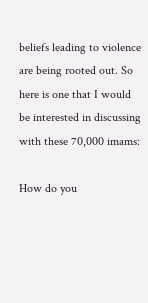beliefs leading to violence are being rooted out. So here is one that I would be interested in discussing with these 70,000 imams:

How do you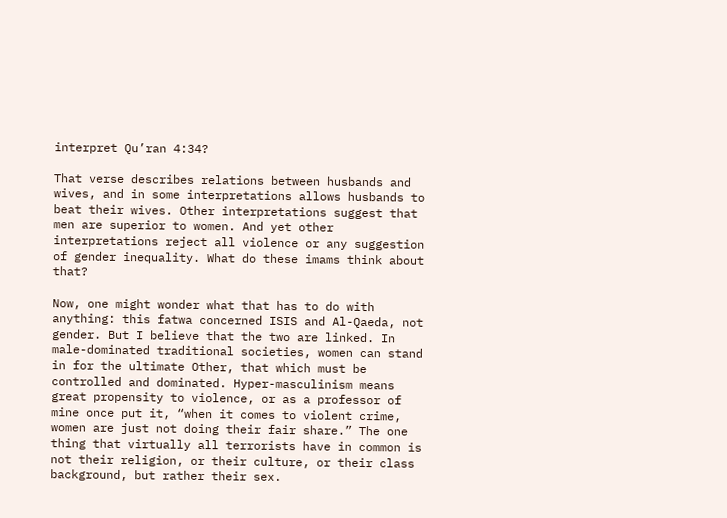interpret Qu’ran 4:34?

That verse describes relations between husbands and wives, and in some interpretations allows husbands to beat their wives. Other interpretations suggest that men are superior to women. And yet other interpretations reject all violence or any suggestion of gender inequality. What do these imams think about that?

Now, one might wonder what that has to do with anything: this fatwa concerned ISIS and Al-Qaeda, not gender. But I believe that the two are linked. In male-dominated traditional societies, women can stand in for the ultimate Other, that which must be controlled and dominated. Hyper-masculinism means great propensity to violence, or as a professor of mine once put it, “when it comes to violent crime, women are just not doing their fair share.” The one thing that virtually all terrorists have in common is not their religion, or their culture, or their class background, but rather their sex.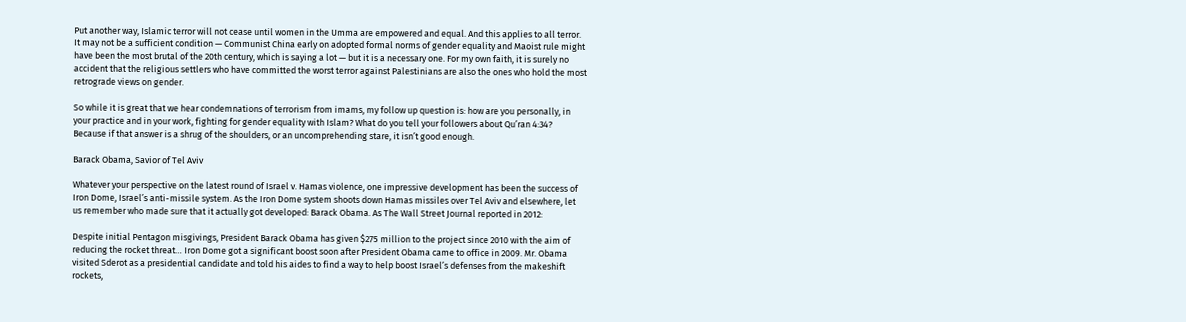Put another way, Islamic terror will not cease until women in the Umma are empowered and equal. And this applies to all terror. It may not be a sufficient condition — Communist China early on adopted formal norms of gender equality and Maoist rule might have been the most brutal of the 20th century, which is saying a lot — but it is a necessary one. For my own faith, it is surely no accident that the religious settlers who have committed the worst terror against Palestinians are also the ones who hold the most retrograde views on gender.

So while it is great that we hear condemnations of terrorism from imams, my follow up question is: how are you personally, in your practice and in your work, fighting for gender equality with Islam? What do you tell your followers about Qu’ran 4:34? Because if that answer is a shrug of the shoulders, or an uncomprehending stare, it isn’t good enough.

Barack Obama, Savior of Tel Aviv

Whatever your perspective on the latest round of Israel v. Hamas violence, one impressive development has been the success of Iron Dome, Israel’s anti-missile system. As the Iron Dome system shoots down Hamas missiles over Tel Aviv and elsewhere, let us remember who made sure that it actually got developed: Barack Obama. As The Wall Street Journal reported in 2012:

Despite initial Pentagon misgivings, President Barack Obama has given $275 million to the project since 2010 with the aim of reducing the rocket threat… Iron Dome got a significant boost soon after President Obama came to office in 2009. Mr. Obama visited Sderot as a presidential candidate and told his aides to find a way to help boost Israel’s defenses from the makeshift rockets,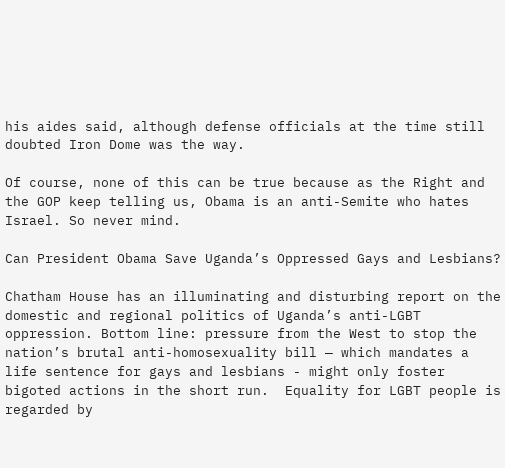his aides said, although defense officials at the time still doubted Iron Dome was the way.

Of course, none of this can be true because as the Right and the GOP keep telling us, Obama is an anti-Semite who hates Israel. So never mind.

Can President Obama Save Uganda’s Oppressed Gays and Lesbians?

Chatham House has an illuminating and disturbing report on the domestic and regional politics of Uganda’s anti-LGBT oppression. Bottom line: pressure from the West to stop the nation’s brutal anti-homosexuality bill — which mandates a life sentence for gays and lesbians - might only foster bigoted actions in the short run.  Equality for LGBT people is regarded by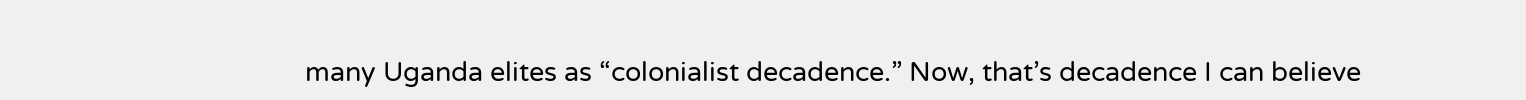many Uganda elites as “colonialist decadence.” Now, that’s decadence I can believe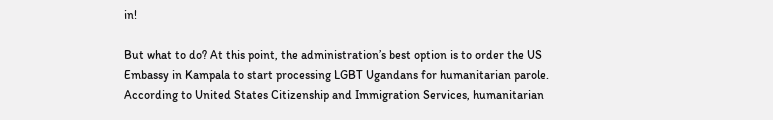in!

But what to do? At this point, the administration’s best option is to order the US Embassy in Kampala to start processing LGBT Ugandans for humanitarian parole. According to United States Citizenship and Immigration Services, humanitarian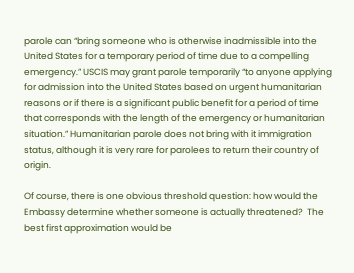parole can “bring someone who is otherwise inadmissible into the United States for a temporary period of time due to a compelling emergency.” USCIS may grant parole temporarily “to anyone applying for admission into the United States based on urgent humanitarian reasons or if there is a significant public benefit for a period of time that corresponds with the length of the emergency or humanitarian situation.” Humanitarian parole does not bring with it immigration status, although it is very rare for parolees to return their country of origin.

Of course, there is one obvious threshold question: how would the Embassy determine whether someone is actually threatened?  The best first approximation would be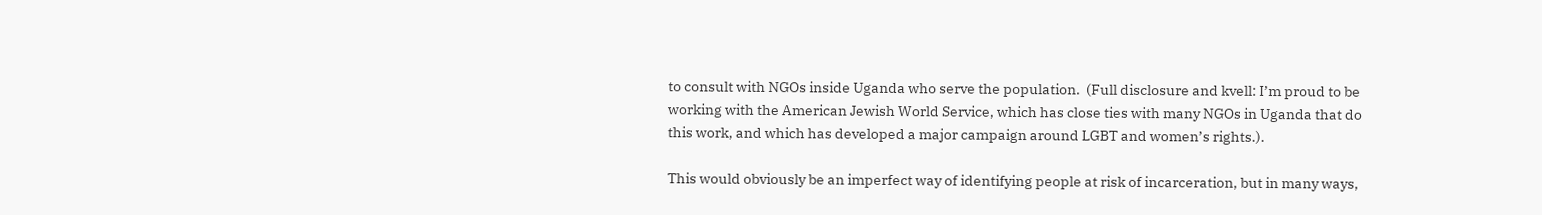to consult with NGOs inside Uganda who serve the population.  (Full disclosure and kvell: I’m proud to be working with the American Jewish World Service, which has close ties with many NGOs in Uganda that do this work, and which has developed a major campaign around LGBT and women’s rights.).

This would obviously be an imperfect way of identifying people at risk of incarceration, but in many ways,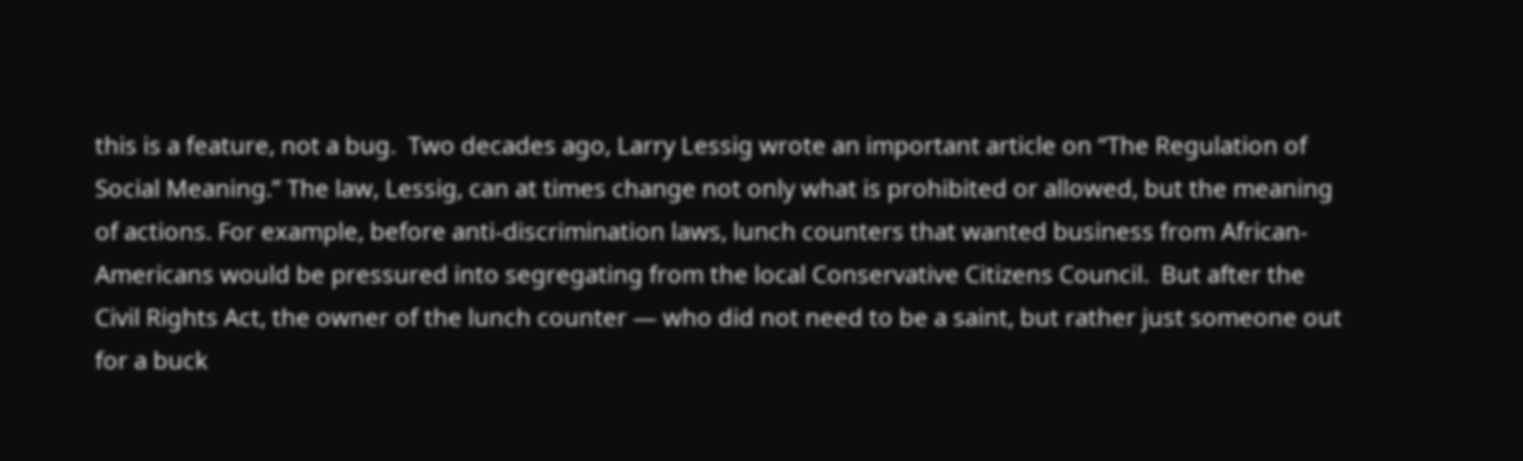this is a feature, not a bug.  Two decades ago, Larry Lessig wrote an important article on “The Regulation of Social Meaning.” The law, Lessig, can at times change not only what is prohibited or allowed, but the meaning of actions. For example, before anti-discrimination laws, lunch counters that wanted business from African-Americans would be pressured into segregating from the local Conservative Citizens Council.  But after the Civil Rights Act, the owner of the lunch counter — who did not need to be a saint, but rather just someone out for a buck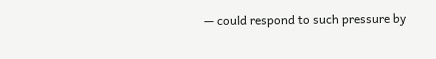— could respond to such pressure by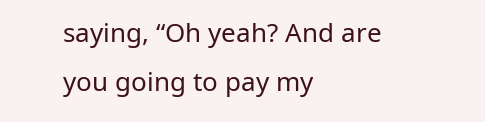saying, “Oh yeah? And are you going to pay my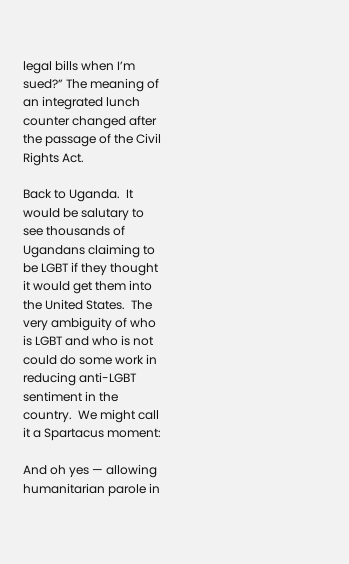legal bills when I’m sued?” The meaning of an integrated lunch counter changed after the passage of the Civil Rights Act.

Back to Uganda.  It would be salutary to see thousands of Ugandans claiming to be LGBT if they thought it would get them into the United States.  The very ambiguity of who is LGBT and who is not could do some work in reducing anti-LGBT sentiment in the country.  We might call it a Spartacus moment:

And oh yes — allowing humanitarian parole in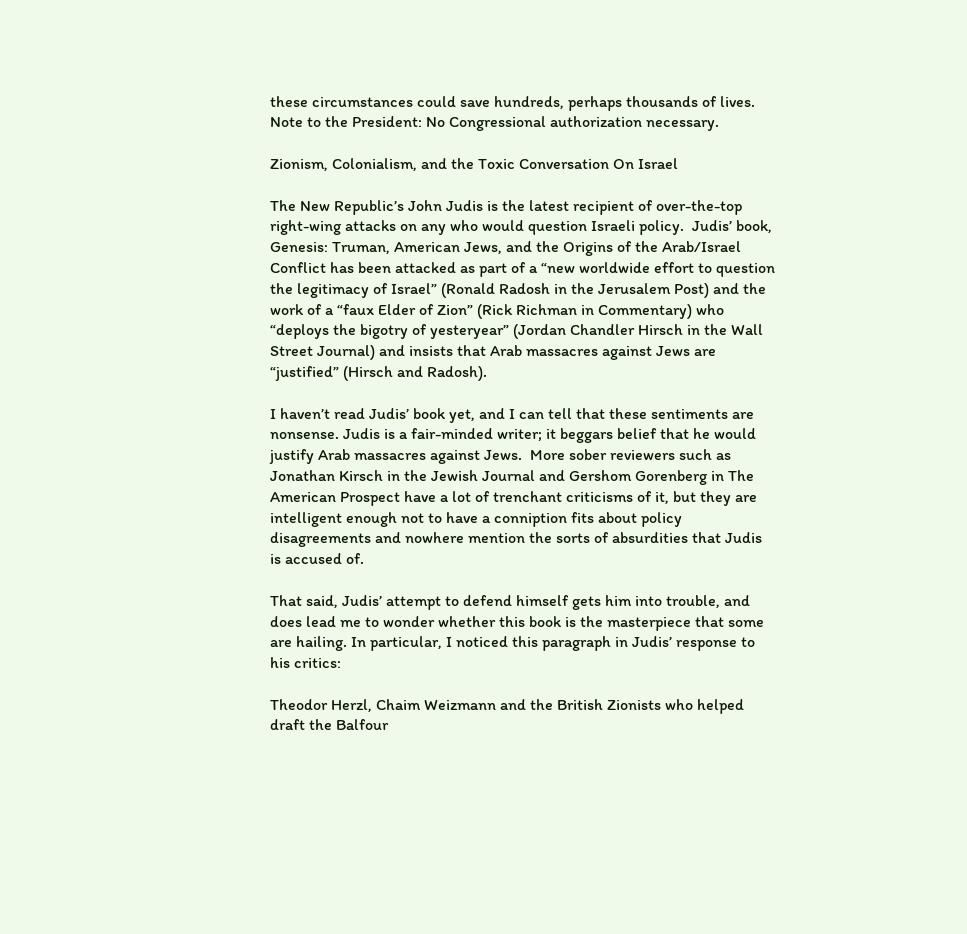these circumstances could save hundreds, perhaps thousands of lives.  Note to the President: No Congressional authorization necessary.

Zionism, Colonialism, and the Toxic Conversation On Israel

The New Republic’s John Judis is the latest recipient of over-the-top right-wing attacks on any who would question Israeli policy.  Judis’ book, Genesis: Truman, American Jews, and the Origins of the Arab/Israel Conflict has been attacked as part of a “new worldwide effort to question the legitimacy of Israel” (Ronald Radosh in the Jerusalem Post) and the work of a “faux Elder of Zion” (Rick Richman in Commentary) who “deploys the bigotry of yesteryear” (Jordan Chandler Hirsch in the Wall Street Journal) and insists that Arab massacres against Jews are “justified” (Hirsch and Radosh).

I haven’t read Judis’ book yet, and I can tell that these sentiments are nonsense. Judis is a fair-minded writer; it beggars belief that he would justify Arab massacres against Jews.  More sober reviewers such as Jonathan Kirsch in the Jewish Journal and Gershom Gorenberg in The American Prospect have a lot of trenchant criticisms of it, but they are intelligent enough not to have a conniption fits about policy disagreements and nowhere mention the sorts of absurdities that Judis is accused of.

That said, Judis’ attempt to defend himself gets him into trouble, and does lead me to wonder whether this book is the masterpiece that some are hailing. In particular, I noticed this paragraph in Judis’ response to his critics:

Theodor Herzl, Chaim Weizmann and the British Zionists who helped draft the Balfour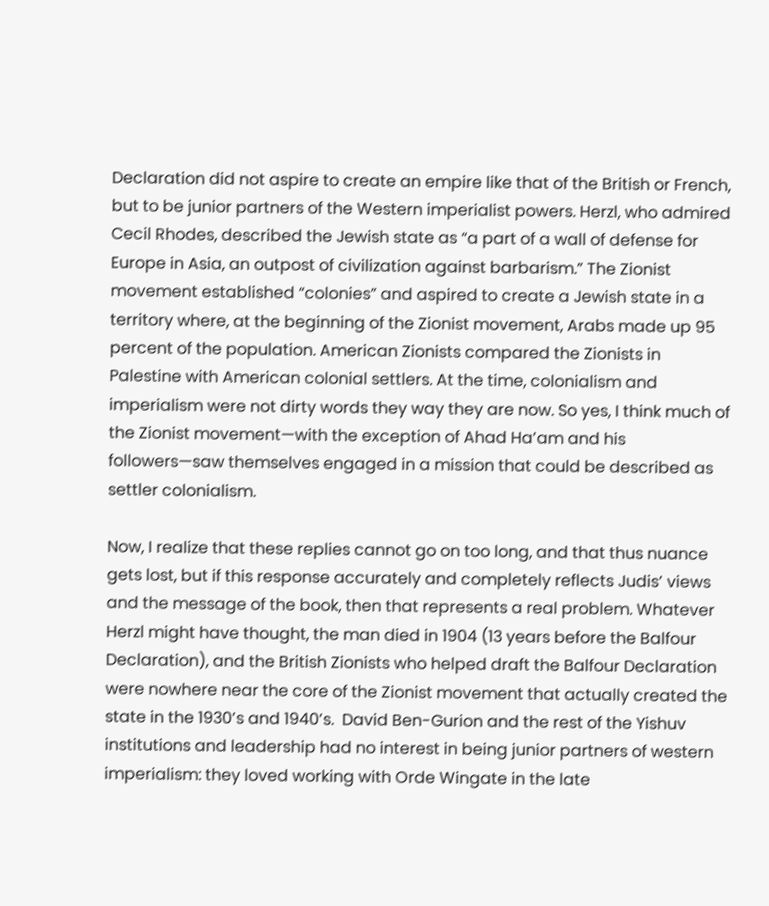Declaration did not aspire to create an empire like that of the British or French, but to be junior partners of the Western imperialist powers. Herzl, who admired Cecil Rhodes, described the Jewish state as “a part of a wall of defense for Europe in Asia, an outpost of civilization against barbarism.” The Zionist movement established “colonies” and aspired to create a Jewish state in a territory where, at the beginning of the Zionist movement, Arabs made up 95 percent of the population. American Zionists compared the Zionists in Palestine with American colonial settlers. At the time, colonialism and imperialism were not dirty words they way they are now. So yes, I think much of the Zionist movement—with the exception of Ahad Ha’am and his followers—saw themselves engaged in a mission that could be described as settler colonialism.

Now, I realize that these replies cannot go on too long, and that thus nuance gets lost, but if this response accurately and completely reflects Judis’ views and the message of the book, then that represents a real problem. Whatever Herzl might have thought, the man died in 1904 (13 years before the Balfour Declaration), and the British Zionists who helped draft the Balfour Declaration were nowhere near the core of the Zionist movement that actually created the state in the 1930’s and 1940’s.  David Ben-Gurion and the rest of the Yishuv institutions and leadership had no interest in being junior partners of western imperialism: they loved working with Orde Wingate in the late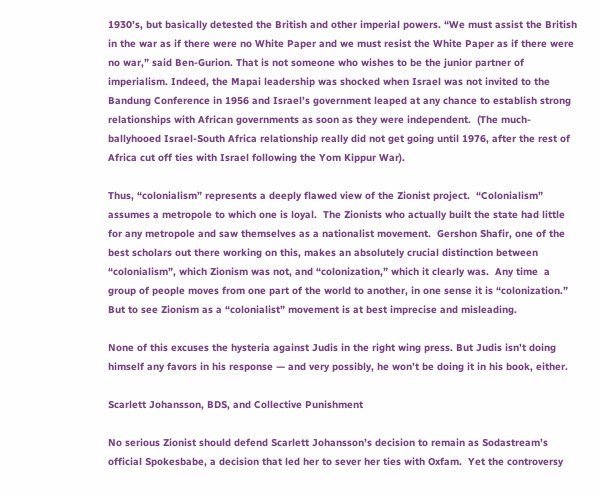1930’s, but basically detested the British and other imperial powers. “We must assist the British in the war as if there were no White Paper and we must resist the White Paper as if there were no war,” said Ben-Gurion. That is not someone who wishes to be the junior partner of imperialism. Indeed, the Mapai leadership was shocked when Israel was not invited to the Bandung Conference in 1956 and Israel’s government leaped at any chance to establish strong relationships with African governments as soon as they were independent.  (The much-ballyhooed Israel-South Africa relationship really did not get going until 1976, after the rest of Africa cut off ties with Israel following the Yom Kippur War).

Thus, “colonialism” represents a deeply flawed view of the Zionist project.  “Colonialism” assumes a metropole to which one is loyal.  The Zionists who actually built the state had little for any metropole and saw themselves as a nationalist movement.  Gershon Shafir, one of the best scholars out there working on this, makes an absolutely crucial distinction between “colonialism”, which Zionism was not, and “colonization,” which it clearly was.  Any time  a group of people moves from one part of the world to another, in one sense it is “colonization.” But to see Zionism as a “colonialist” movement is at best imprecise and misleading.

None of this excuses the hysteria against Judis in the right wing press. But Judis isn’t doing himself any favors in his response — and very possibly, he won’t be doing it in his book, either.

Scarlett Johansson, BDS, and Collective Punishment

No serious Zionist should defend Scarlett Johansson’s decision to remain as Sodastream’s official Spokesbabe, a decision that led her to sever her ties with Oxfam.  Yet the controversy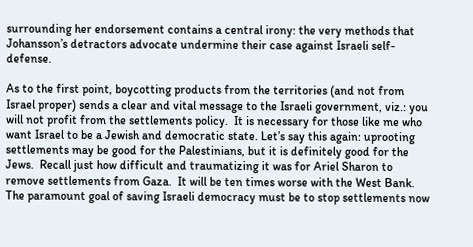surrounding her endorsement contains a central irony: the very methods that Johansson’s detractors advocate undermine their case against Israeli self-defense.

As to the first point, boycotting products from the territories (and not from Israel proper) sends a clear and vital message to the Israeli government, viz.: you will not profit from the settlements policy.  It is necessary for those like me who want Israel to be a Jewish and democratic state. Let’s say this again: uprooting settlements may be good for the Palestinians, but it is definitely good for the Jews.  Recall just how difficult and traumatizing it was for Ariel Sharon to remove settlements from Gaza.  It will be ten times worse with the West Bank. The paramount goal of saving Israeli democracy must be to stop settlements now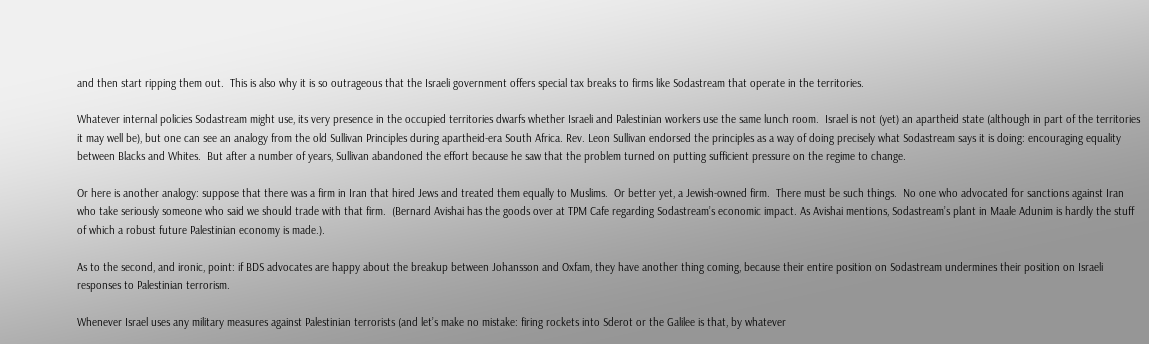and then start ripping them out.  This is also why it is so outrageous that the Israeli government offers special tax breaks to firms like Sodastream that operate in the territories.

Whatever internal policies Sodastream might use, its very presence in the occupied territories dwarfs whether Israeli and Palestinian workers use the same lunch room.  Israel is not (yet) an apartheid state (although in part of the territories it may well be), but one can see an analogy from the old Sullivan Principles during apartheid-era South Africa. Rev. Leon Sullivan endorsed the principles as a way of doing precisely what Sodastream says it is doing: encouraging equality between Blacks and Whites.  But after a number of years, Sullivan abandoned the effort because he saw that the problem turned on putting sufficient pressure on the regime to change.

Or here is another analogy: suppose that there was a firm in Iran that hired Jews and treated them equally to Muslims.  Or better yet, a Jewish-owned firm.  There must be such things.  No one who advocated for sanctions against Iran who take seriously someone who said we should trade with that firm.  (Bernard Avishai has the goods over at TPM Cafe regarding Sodastream’s economic impact. As Avishai mentions, Sodastream’s plant in Maale Adunim is hardly the stuff of which a robust future Palestinian economy is made.).

As to the second, and ironic, point: if BDS advocates are happy about the breakup between Johansson and Oxfam, they have another thing coming, because their entire position on Sodastream undermines their position on Israeli responses to Palestinian terrorism.

Whenever Israel uses any military measures against Palestinian terrorists (and let’s make no mistake: firing rockets into Sderot or the Galilee is that, by whatever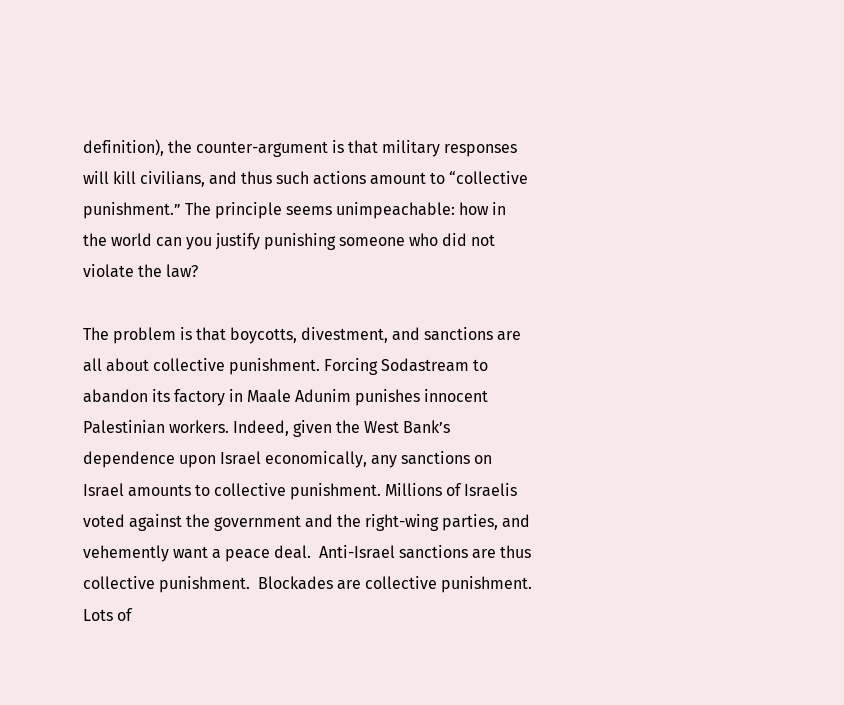definition), the counter-argument is that military responses will kill civilians, and thus such actions amount to “collective punishment.” The principle seems unimpeachable: how in the world can you justify punishing someone who did not violate the law?

The problem is that boycotts, divestment, and sanctions are all about collective punishment. Forcing Sodastream to abandon its factory in Maale Adunim punishes innocent Palestinian workers. Indeed, given the West Bank’s dependence upon Israel economically, any sanctions on Israel amounts to collective punishment. Millions of Israelis voted against the government and the right-wing parties, and vehemently want a peace deal.  Anti-Israel sanctions are thus collective punishment.  Blockades are collective punishment.  Lots of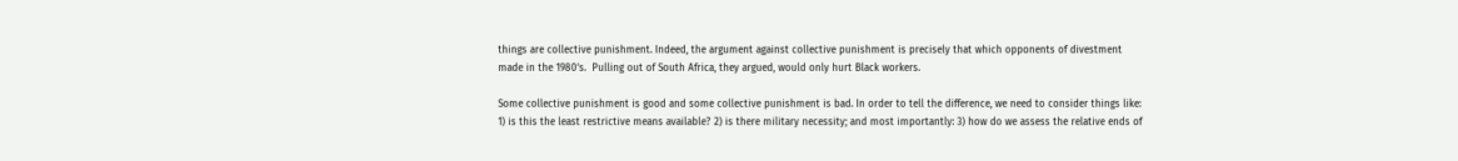things are collective punishment. Indeed, the argument against collective punishment is precisely that which opponents of divestment made in the 1980’s.  Pulling out of South Africa, they argued, would only hurt Black workers.

Some collective punishment is good and some collective punishment is bad. In order to tell the difference, we need to consider things like: 1) is this the least restrictive means available? 2) is there military necessity; and most importantly: 3) how do we assess the relative ends of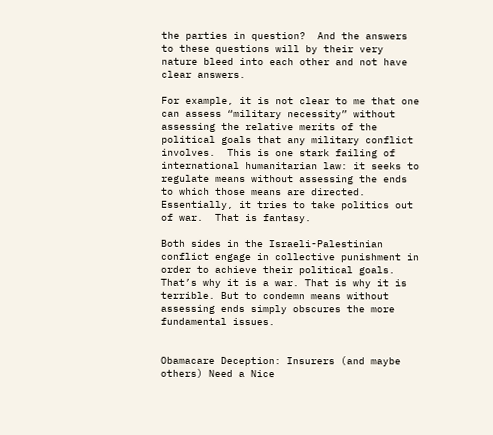the parties in question?  And the answers to these questions will by their very nature bleed into each other and not have clear answers.

For example, it is not clear to me that one can assess “military necessity” without assessing the relative merits of the political goals that any military conflict involves.  This is one stark failing of international humanitarian law: it seeks to regulate means without assessing the ends to which those means are directed.  Essentially, it tries to take politics out of war.  That is fantasy.

Both sides in the Israeli-Palestinian conflict engage in collective punishment in order to achieve their political goals. That’s why it is a war. That is why it is terrible. But to condemn means without assessing ends simply obscures the more fundamental issues.


Obamacare Deception: Insurers (and maybe others) Need a Nice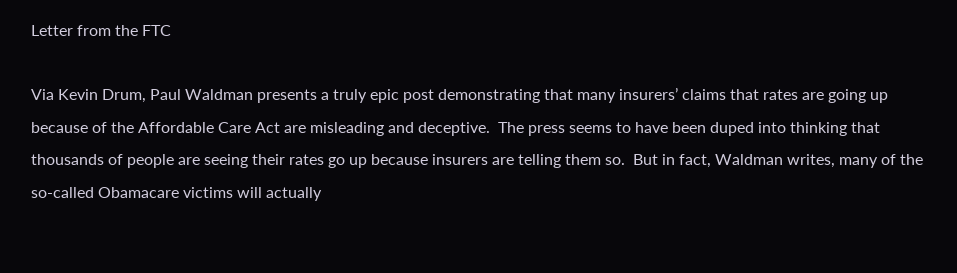Letter from the FTC

Via Kevin Drum, Paul Waldman presents a truly epic post demonstrating that many insurers’ claims that rates are going up because of the Affordable Care Act are misleading and deceptive.  The press seems to have been duped into thinking that thousands of people are seeing their rates go up because insurers are telling them so.  But in fact, Waldman writes, many of the so-called Obamacare victims will actually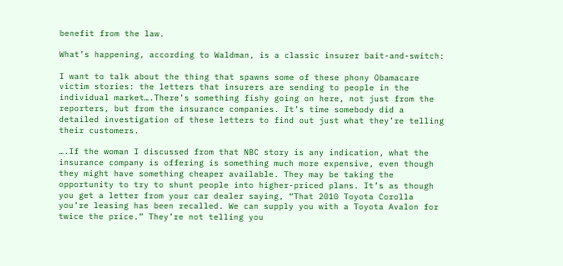benefit from the law.

What’s happening, according to Waldman, is a classic insurer bait-and-switch:

I want to talk about the thing that spawns some of these phony Obamacare victim stories: the letters that insurers are sending to people in the individual market….There’s something fishy going on here, not just from the reporters, but from the insurance companies. It’s time somebody did a detailed investigation of these letters to find out just what they’re telling their customers.

….If the woman I discussed from that NBC story is any indication, what the insurance company is offering is something much more expensive, even though they might have something cheaper available. They may be taking the opportunity to try to shunt people into higher-priced plans. It’s as though you get a letter from your car dealer saying, “That 2010 Toyota Corolla you’re leasing has been recalled. We can supply you with a Toyota Avalon for twice the price.” They’re not telling you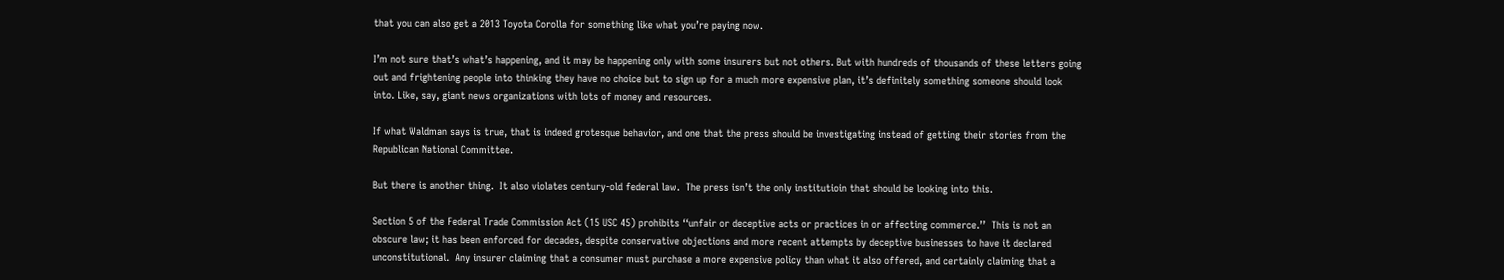that you can also get a 2013 Toyota Corolla for something like what you’re paying now.

I’m not sure that’s what’s happening, and it may be happening only with some insurers but not others. But with hundreds of thousands of these letters going out and frightening people into thinking they have no choice but to sign up for a much more expensive plan, it’s definitely something someone should look into. Like, say, giant news organizations with lots of money and resources.

If what Waldman says is true, that is indeed grotesque behavior, and one that the press should be investigating instead of getting their stories from the Republican National Committee.

But there is another thing.  It also violates century-old federal law.  The press isn’t the only institutioin that should be looking into this.

Section 5 of the Federal Trade Commission Act (15 USC 45) prohibits ‘‘unfair or deceptive acts or practices in or affecting commerce.’’  This is not an obscure law; it has been enforced for decades, despite conservative objections and more recent attempts by deceptive businesses to have it declared unconstitutional.  Any insurer claiming that a consumer must purchase a more expensive policy than what it also offered, and certainly claiming that a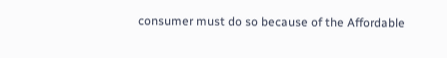consumer must do so because of the Affordable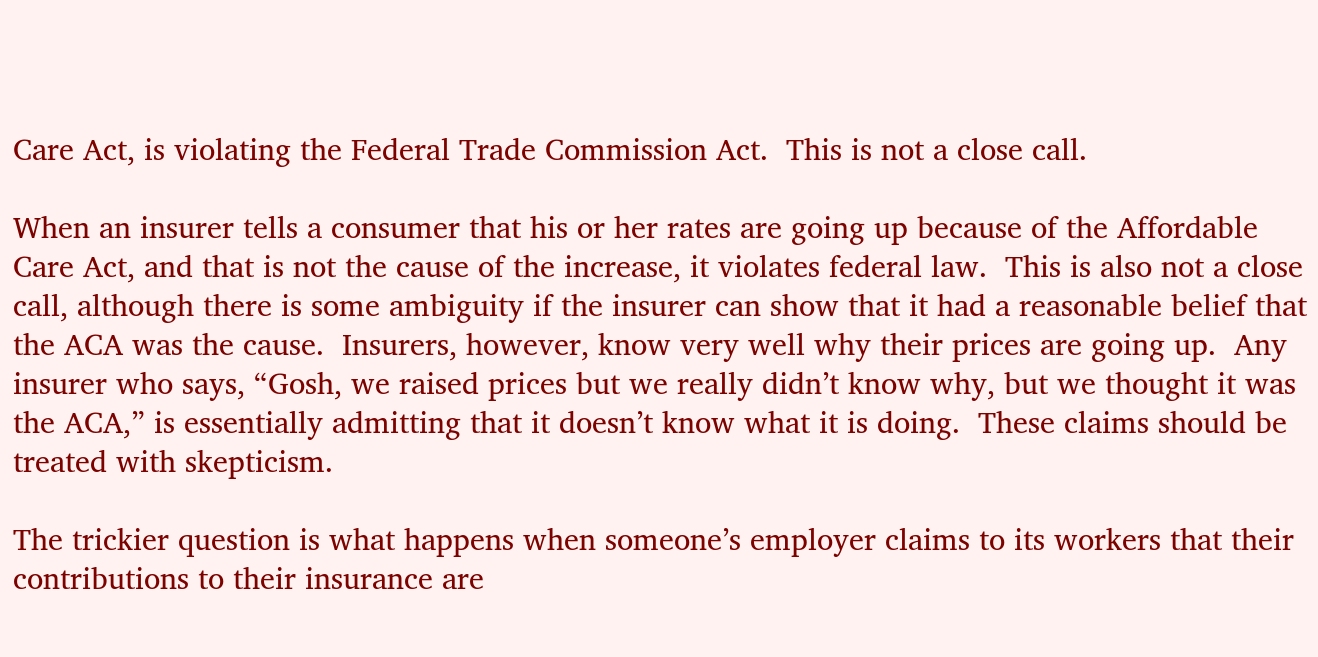Care Act, is violating the Federal Trade Commission Act.  This is not a close call.

When an insurer tells a consumer that his or her rates are going up because of the Affordable Care Act, and that is not the cause of the increase, it violates federal law.  This is also not a close call, although there is some ambiguity if the insurer can show that it had a reasonable belief that the ACA was the cause.  Insurers, however, know very well why their prices are going up.  Any insurer who says, “Gosh, we raised prices but we really didn’t know why, but we thought it was the ACA,” is essentially admitting that it doesn’t know what it is doing.  These claims should be treated with skepticism.

The trickier question is what happens when someone’s employer claims to its workers that their contributions to their insurance are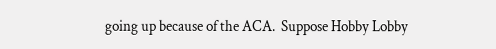going up because of the ACA.  Suppose Hobby Lobby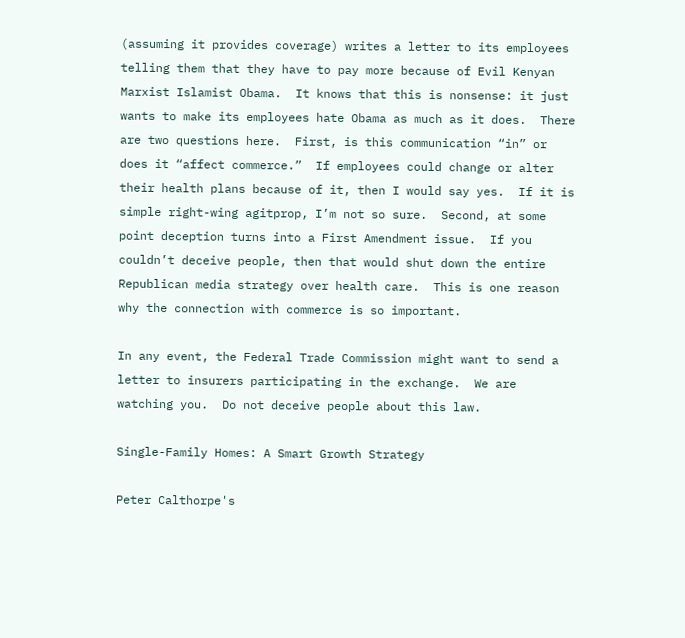(assuming it provides coverage) writes a letter to its employees telling them that they have to pay more because of Evil Kenyan Marxist Islamist Obama.  It knows that this is nonsense: it just wants to make its employees hate Obama as much as it does.  There are two questions here.  First, is this communication “in” or does it “affect commerce.”  If employees could change or alter their health plans because of it, then I would say yes.  If it is simple right-wing agitprop, I’m not so sure.  Second, at some point deception turns into a First Amendment issue.  If you couldn’t deceive people, then that would shut down the entire Republican media strategy over health care.  This is one reason why the connection with commerce is so important.

In any event, the Federal Trade Commission might want to send a letter to insurers participating in the exchange.  We are watching you.  Do not deceive people about this law.

Single-Family Homes: A Smart Growth Strategy

Peter Calthorpe's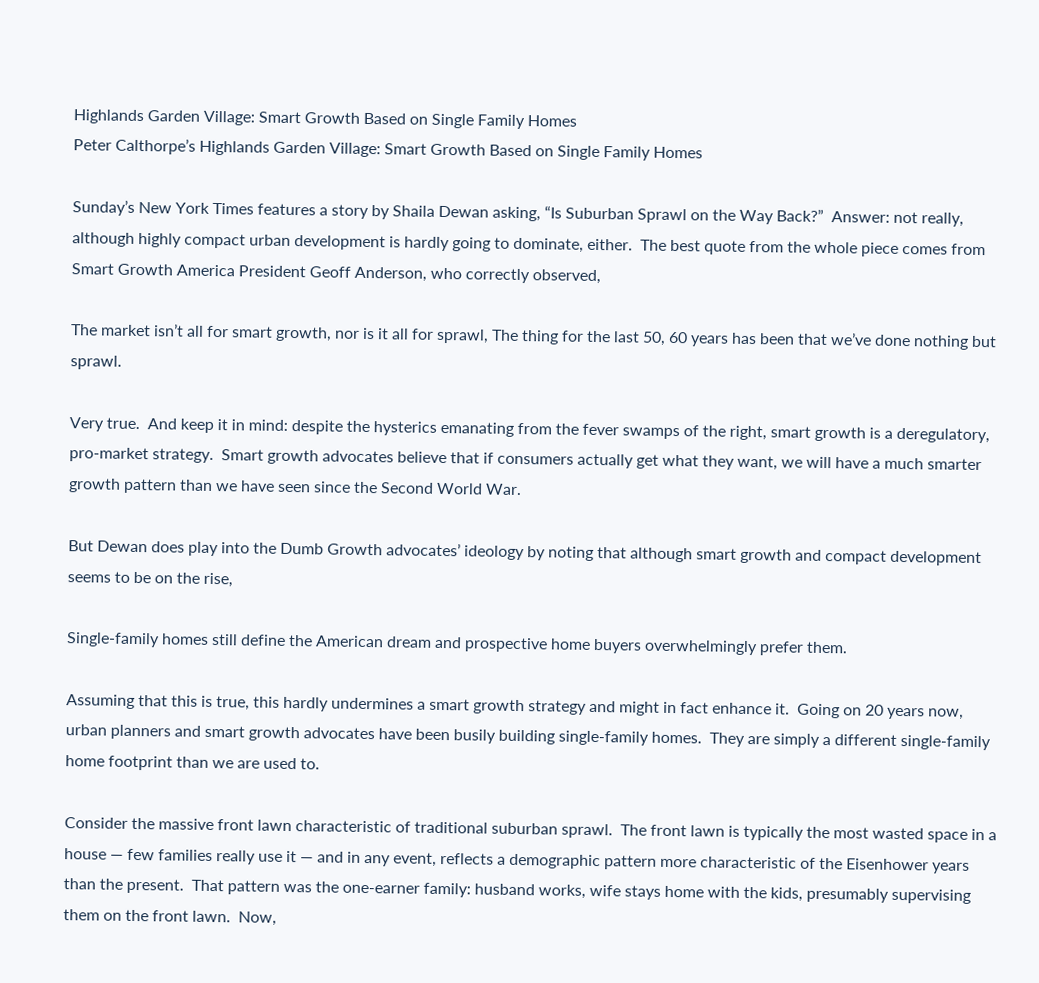Highlands Garden Village: Smart Growth Based on Single Family Homes
Peter Calthorpe’s Highlands Garden Village: Smart Growth Based on Single Family Homes

Sunday’s New York Times features a story by Shaila Dewan asking, “Is Suburban Sprawl on the Way Back?”  Answer: not really, although highly compact urban development is hardly going to dominate, either.  The best quote from the whole piece comes from Smart Growth America President Geoff Anderson, who correctly observed,

The market isn’t all for smart growth, nor is it all for sprawl, The thing for the last 50, 60 years has been that we’ve done nothing but sprawl.

Very true.  And keep it in mind: despite the hysterics emanating from the fever swamps of the right, smart growth is a deregulatory, pro-market strategy.  Smart growth advocates believe that if consumers actually get what they want, we will have a much smarter growth pattern than we have seen since the Second World War.

But Dewan does play into the Dumb Growth advocates’ ideology by noting that although smart growth and compact development seems to be on the rise,

Single-family homes still define the American dream and prospective home buyers overwhelmingly prefer them.

Assuming that this is true, this hardly undermines a smart growth strategy and might in fact enhance it.  Going on 20 years now, urban planners and smart growth advocates have been busily building single-family homes.  They are simply a different single-family home footprint than we are used to.

Consider the massive front lawn characteristic of traditional suburban sprawl.  The front lawn is typically the most wasted space in a house — few families really use it — and in any event, reflects a demographic pattern more characteristic of the Eisenhower years than the present.  That pattern was the one-earner family: husband works, wife stays home with the kids, presumably supervising them on the front lawn.  Now,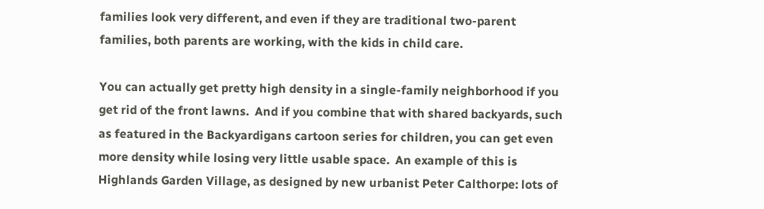families look very different, and even if they are traditional two-parent families, both parents are working, with the kids in child care.

You can actually get pretty high density in a single-family neighborhood if you get rid of the front lawns.  And if you combine that with shared backyards, such as featured in the Backyardigans cartoon series for children, you can get even more density while losing very little usable space.  An example of this is Highlands Garden Village, as designed by new urbanist Peter Calthorpe: lots of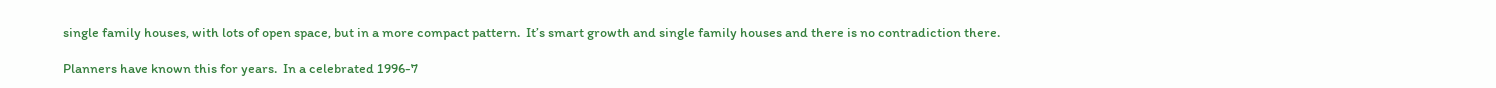single family houses, with lots of open space, but in a more compact pattern.  It’s smart growth and single family houses and there is no contradiction there.

Planners have known this for years.  In a celebrated 1996-7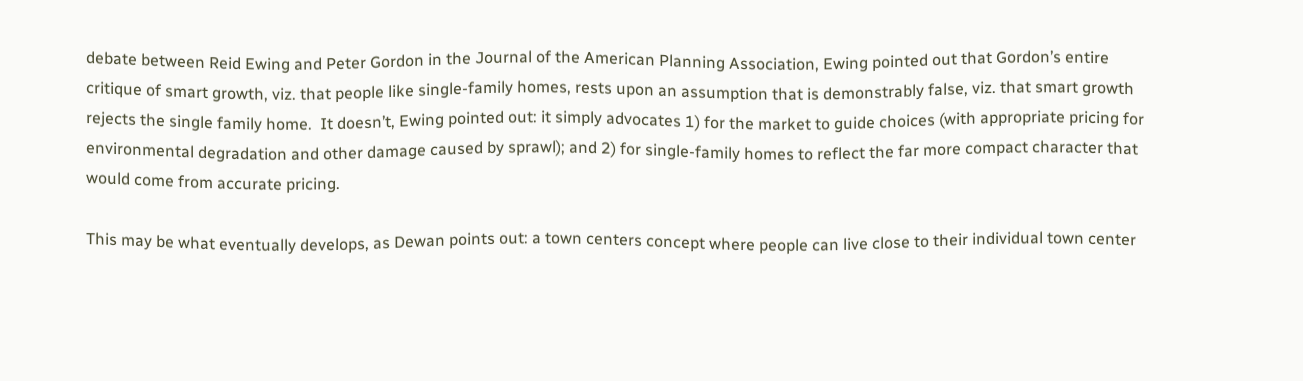debate between Reid Ewing and Peter Gordon in the Journal of the American Planning Association, Ewing pointed out that Gordon’s entire critique of smart growth, viz. that people like single-family homes, rests upon an assumption that is demonstrably false, viz. that smart growth rejects the single family home.  It doesn’t, Ewing pointed out: it simply advocates 1) for the market to guide choices (with appropriate pricing for environmental degradation and other damage caused by sprawl); and 2) for single-family homes to reflect the far more compact character that would come from accurate pricing.

This may be what eventually develops, as Dewan points out: a town centers concept where people can live close to their individual town center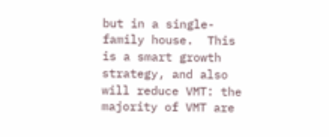but in a single-family house.  This is a smart growth strategy, and also will reduce VMT: the majority of VMT are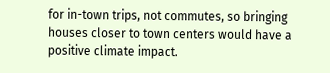for in-town trips, not commutes, so bringing houses closer to town centers would have a positive climate impact.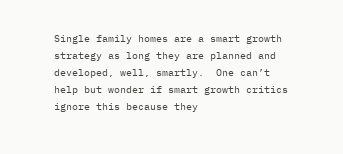Single family homes are a smart growth strategy as long they are planned and developed, well, smartly.  One can’t help but wonder if smart growth critics ignore this because they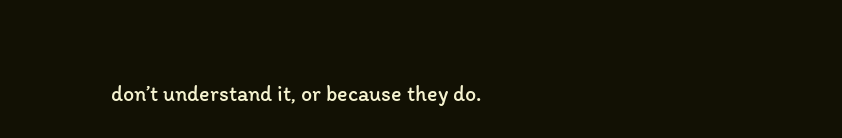don’t understand it, or because they do.